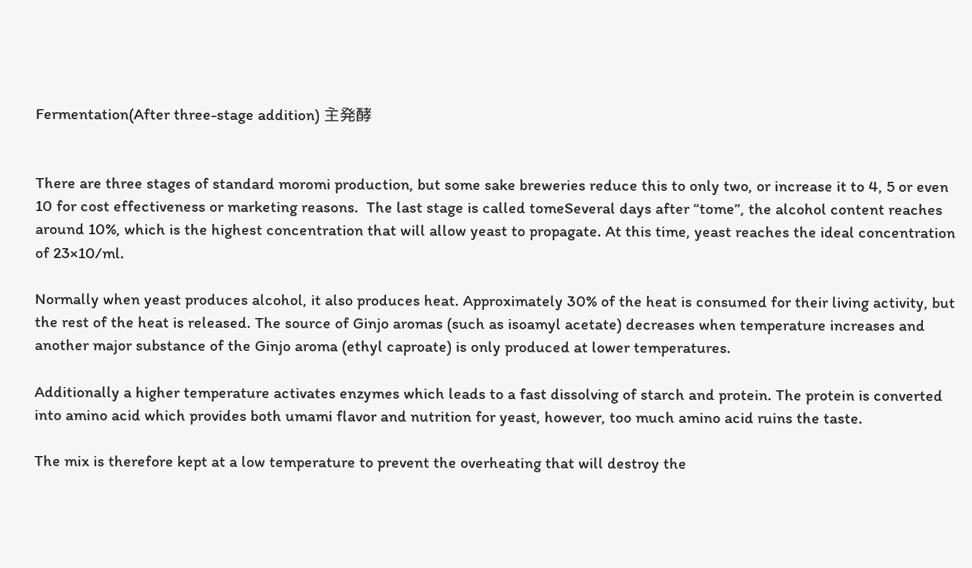Fermentation(After three-stage addition) 主発酵


There are three stages of standard moromi production, but some sake breweries reduce this to only two, or increase it to 4, 5 or even 10 for cost effectiveness or marketing reasons.  The last stage is called tomeSeveral days after “tome”, the alcohol content reaches around 10%, which is the highest concentration that will allow yeast to propagate. At this time, yeast reaches the ideal concentration of 23×10/ml.

Normally when yeast produces alcohol, it also produces heat. Approximately 30% of the heat is consumed for their living activity, but the rest of the heat is released. The source of Ginjo aromas (such as isoamyl acetate) decreases when temperature increases and another major substance of the Ginjo aroma (ethyl caproate) is only produced at lower temperatures.

Additionally a higher temperature activates enzymes which leads to a fast dissolving of starch and protein. The protein is converted into amino acid which provides both umami flavor and nutrition for yeast, however, too much amino acid ruins the taste.

The mix is therefore kept at a low temperature to prevent the overheating that will destroy the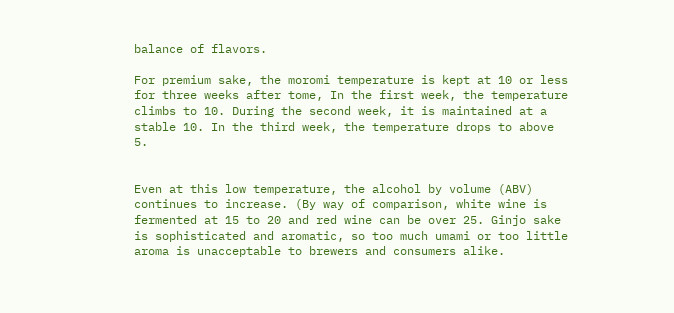balance of flavors.

For premium sake, the moromi temperature is kept at 10 or less for three weeks after tome, In the first week, the temperature climbs to 10. During the second week, it is maintained at a stable 10. In the third week, the temperature drops to above 5.


Even at this low temperature, the alcohol by volume (ABV) continues to increase. (By way of comparison, white wine is fermented at 15 to 20 and red wine can be over 25. Ginjo sake is sophisticated and aromatic, so too much umami or too little aroma is unacceptable to brewers and consumers alike.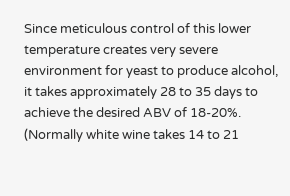Since meticulous control of this lower temperature creates very severe environment for yeast to produce alcohol, it takes approximately 28 to 35 days to achieve the desired ABV of 18-20%. (Normally white wine takes 14 to 21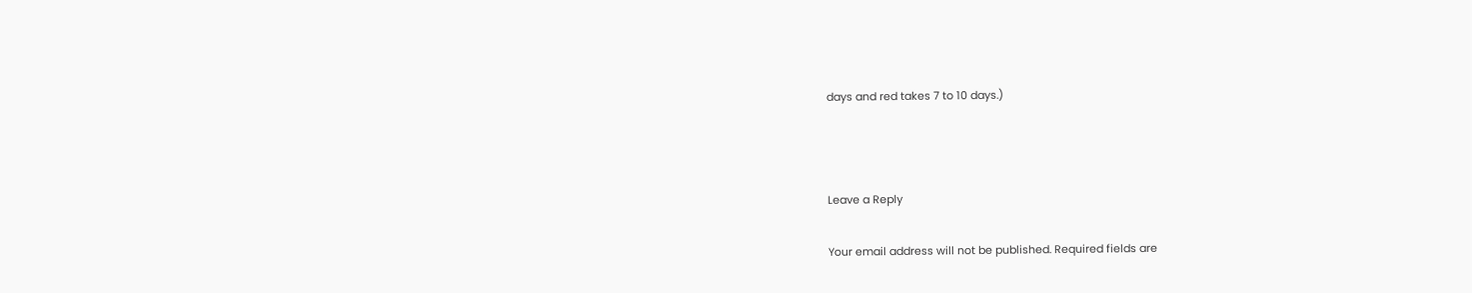days and red takes 7 to 10 days.)



Leave a Reply

Your email address will not be published. Required fields are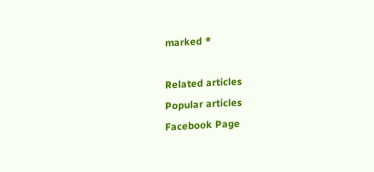marked *

Related articles
Popular articles
Facebook Page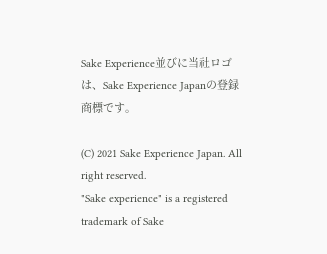Sake Experience並びに当社ロゴは、Sake Experience Japanの登録商標です。

(C) 2021 Sake Experience Japan. All right reserved.
"Sake experience" is a registered trademark of Sake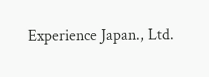Experience Japan., Ltd.